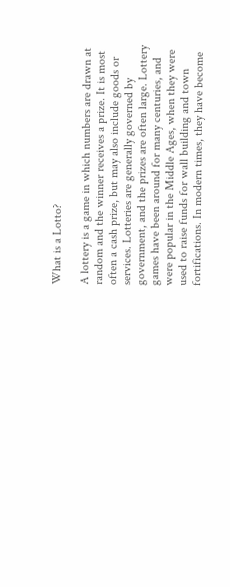What is a Lotto?

A lottery is a game in which numbers are drawn at random and the winner receives a prize. It is most often a cash prize, but may also include goods or services. Lotteries are generally governed by government, and the prizes are often large. Lottery games have been around for many centuries, and were popular in the Middle Ages, when they were used to raise funds for wall building and town fortifications. In modern times, they have become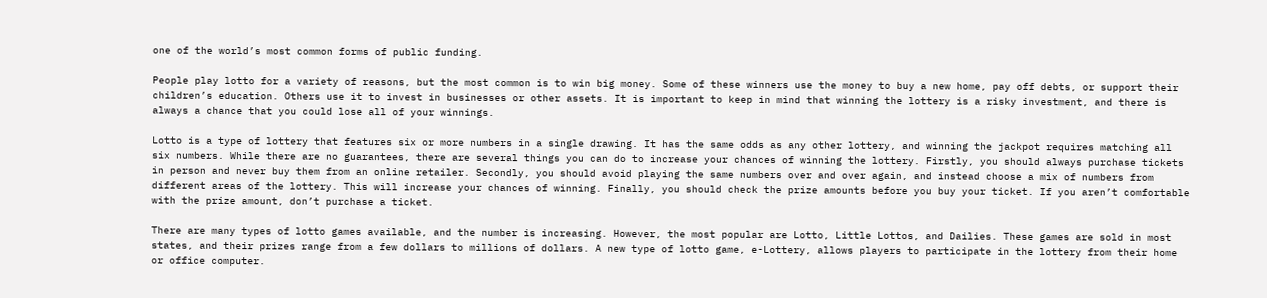one of the world’s most common forms of public funding.

People play lotto for a variety of reasons, but the most common is to win big money. Some of these winners use the money to buy a new home, pay off debts, or support their children’s education. Others use it to invest in businesses or other assets. It is important to keep in mind that winning the lottery is a risky investment, and there is always a chance that you could lose all of your winnings.

Lotto is a type of lottery that features six or more numbers in a single drawing. It has the same odds as any other lottery, and winning the jackpot requires matching all six numbers. While there are no guarantees, there are several things you can do to increase your chances of winning the lottery. Firstly, you should always purchase tickets in person and never buy them from an online retailer. Secondly, you should avoid playing the same numbers over and over again, and instead choose a mix of numbers from different areas of the lottery. This will increase your chances of winning. Finally, you should check the prize amounts before you buy your ticket. If you aren’t comfortable with the prize amount, don’t purchase a ticket.

There are many types of lotto games available, and the number is increasing. However, the most popular are Lotto, Little Lottos, and Dailies. These games are sold in most states, and their prizes range from a few dollars to millions of dollars. A new type of lotto game, e-Lottery, allows players to participate in the lottery from their home or office computer.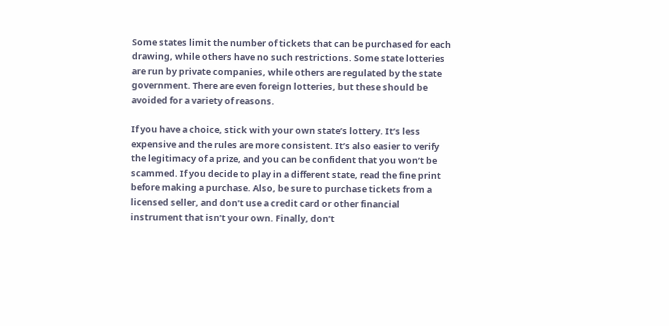Some states limit the number of tickets that can be purchased for each drawing, while others have no such restrictions. Some state lotteries are run by private companies, while others are regulated by the state government. There are even foreign lotteries, but these should be avoided for a variety of reasons.

If you have a choice, stick with your own state’s lottery. It’s less expensive and the rules are more consistent. It’s also easier to verify the legitimacy of a prize, and you can be confident that you won’t be scammed. If you decide to play in a different state, read the fine print before making a purchase. Also, be sure to purchase tickets from a licensed seller, and don’t use a credit card or other financial instrument that isn’t your own. Finally, don’t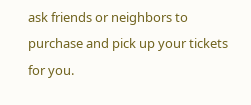ask friends or neighbors to purchase and pick up your tickets for you.